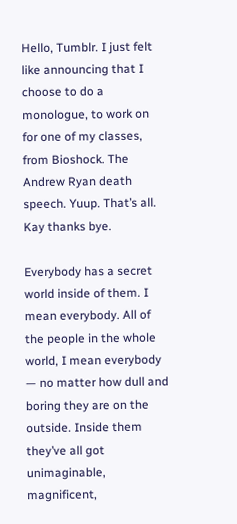Hello, Tumblr. I just felt like announcing that I choose to do a monologue, to work on for one of my classes, from Bioshock. The Andrew Ryan death speech. Yuup. That’s all. Kay thanks bye.

Everybody has a secret world inside of them. I mean everybody. All of the people in the whole world, I mean everybody — no matter how dull and boring they are on the outside. Inside them they’ve all got unimaginable, magnificent,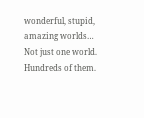wonderful, stupid, amazing worlds… Not just one world. Hundreds of them.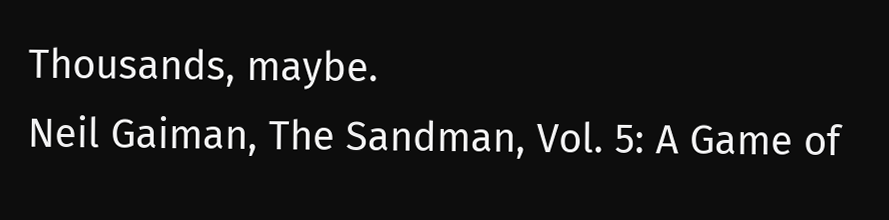Thousands, maybe.
Neil Gaiman, The Sandman, Vol. 5: A Game of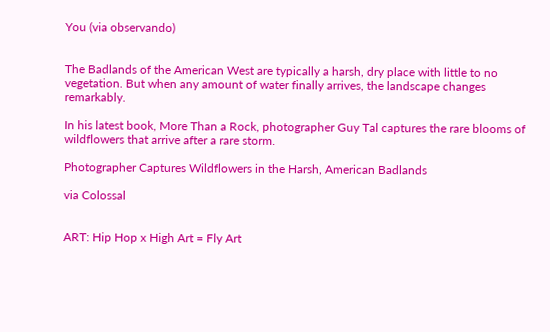You (via observando)


The Badlands of the American West are typically a harsh, dry place with little to no vegetation. But when any amount of water finally arrives, the landscape changes remarkably.

In his latest book, More Than a Rock, photographer Guy Tal captures the rare blooms of wildflowers that arrive after a rare storm.

Photographer Captures Wildflowers in the Harsh, American Badlands

via Colossal


ART: Hip Hop x High Art = Fly Art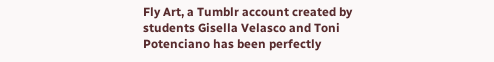Fly Art, a Tumblr account created by students Gisella Velasco and Toni Potenciano has been perfectly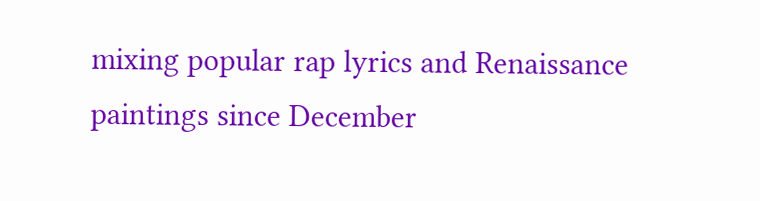mixing popular rap lyrics and Renaissance paintings since December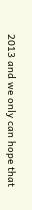2013 and we only can hope that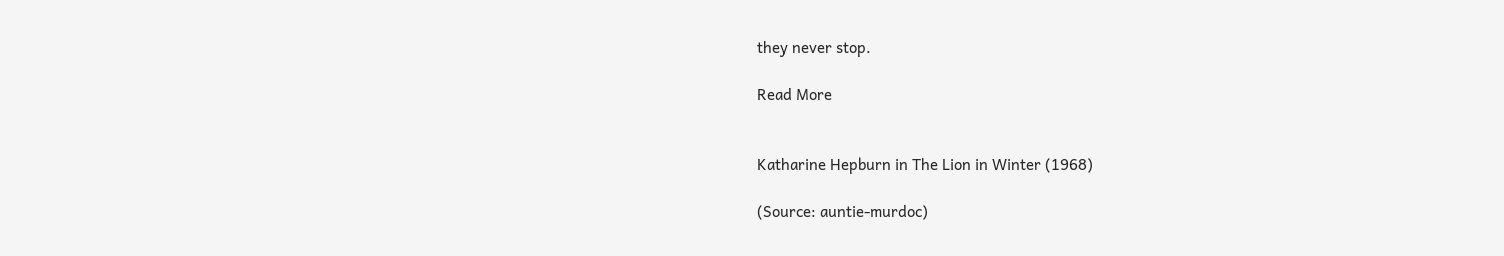they never stop.

Read More


Katharine Hepburn in The Lion in Winter (1968)

(Source: auntie-murdoc)